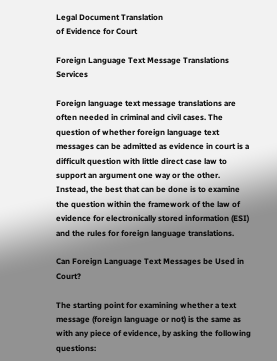Legal Document Translation
of Evidence for Court

Foreign Language Text Message Translations Services

Foreign language text message translations are often needed in criminal and civil cases. The question of whether foreign language text messages can be admitted as evidence in court is a difficult question with little direct case law to support an argument one way or the other. Instead, the best that can be done is to examine the question within the framework of the law of evidence for electronically stored information (ESI) and the rules for foreign language translations.

Can Foreign Language Text Messages be Used in Court?

The starting point for examining whether a text message (foreign language or not) is the same as with any piece of evidence, by asking the following questions: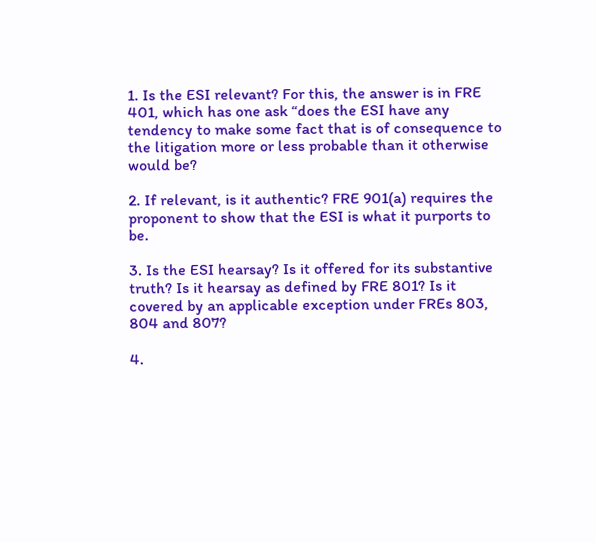1. Is the ESI relevant? For this, the answer is in FRE 401, which has one ask “does the ESI have any tendency to make some fact that is of consequence to the litigation more or less probable than it otherwise would be?

2. If relevant, is it authentic? FRE 901(a) requires the proponent to show that the ESI is what it purports to be.

3. Is the ESI hearsay? Is it offered for its substantive truth? Is it hearsay as defined by FRE 801? Is it covered by an applicable exception under FREs 803, 804 and 807?

4.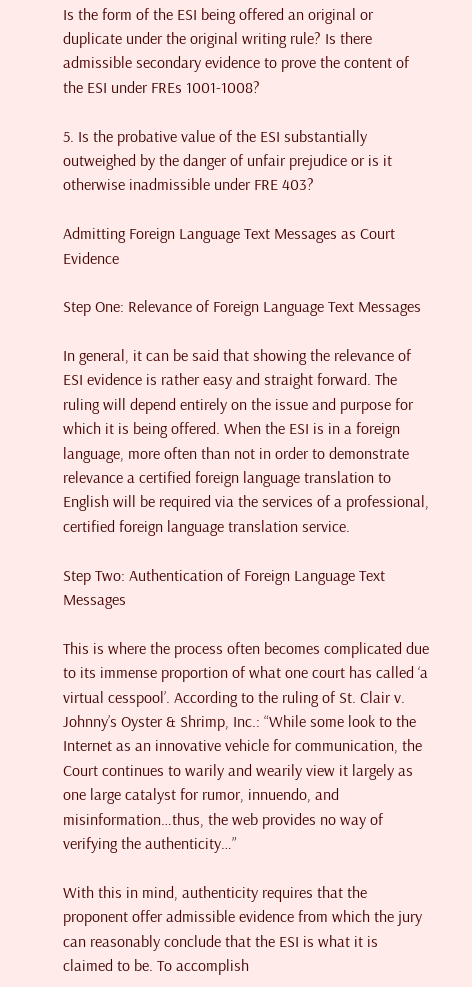Is the form of the ESI being offered an original or duplicate under the original writing rule? Is there admissible secondary evidence to prove the content of the ESI under FREs 1001-1008?

5. Is the probative value of the ESI substantially outweighed by the danger of unfair prejudice or is it otherwise inadmissible under FRE 403?

Admitting Foreign Language Text Messages as Court Evidence

Step One: Relevance of Foreign Language Text Messages

In general, it can be said that showing the relevance of ESI evidence is rather easy and straight forward. The ruling will depend entirely on the issue and purpose for which it is being offered. When the ESI is in a foreign language, more often than not in order to demonstrate relevance a certified foreign language translation to English will be required via the services of a professional, certified foreign language translation service.

Step Two: Authentication of Foreign Language Text Messages

This is where the process often becomes complicated due to its immense proportion of what one court has called ‘a virtual cesspool’. According to the ruling of St. Clair v. Johnny’s Oyster & Shrimp, Inc.: “While some look to the Internet as an innovative vehicle for communication, the Court continues to warily and wearily view it largely as one large catalyst for rumor, innuendo, and misinformation…thus, the web provides no way of verifying the authenticity…”

With this in mind, authenticity requires that the proponent offer admissible evidence from which the jury can reasonably conclude that the ESI is what it is claimed to be. To accomplish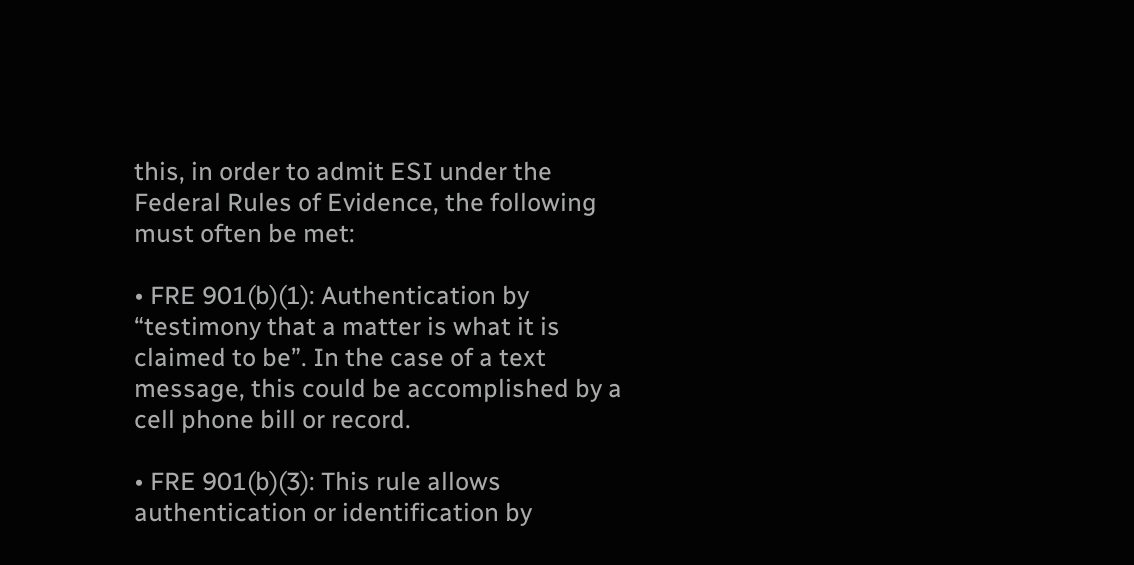this, in order to admit ESI under the Federal Rules of Evidence, the following must often be met:

• FRE 901(b)(1): Authentication by “testimony that a matter is what it is claimed to be”. In the case of a text message, this could be accomplished by a cell phone bill or record.

• FRE 901(b)(3): This rule allows authentication or identification by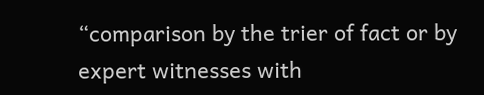“comparison by the trier of fact or by expert witnesses with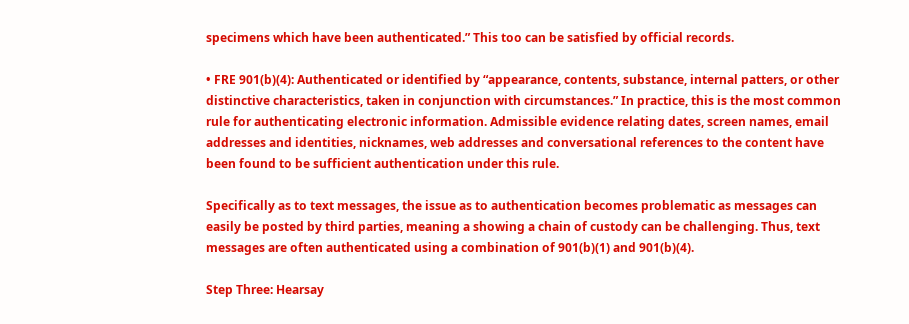specimens which have been authenticated.” This too can be satisfied by official records.

• FRE 901(b)(4): Authenticated or identified by “appearance, contents, substance, internal patters, or other distinctive characteristics, taken in conjunction with circumstances.” In practice, this is the most common rule for authenticating electronic information. Admissible evidence relating dates, screen names, email addresses and identities, nicknames, web addresses and conversational references to the content have been found to be sufficient authentication under this rule.

Specifically as to text messages, the issue as to authentication becomes problematic as messages can easily be posted by third parties, meaning a showing a chain of custody can be challenging. Thus, text messages are often authenticated using a combination of 901(b)(1) and 901(b)(4).

Step Three: Hearsay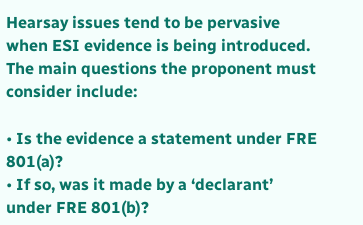Hearsay issues tend to be pervasive when ESI evidence is being introduced. The main questions the proponent must consider include:

• Is the evidence a statement under FRE 801(a)?
• If so, was it made by a ‘declarant’ under FRE 801(b)?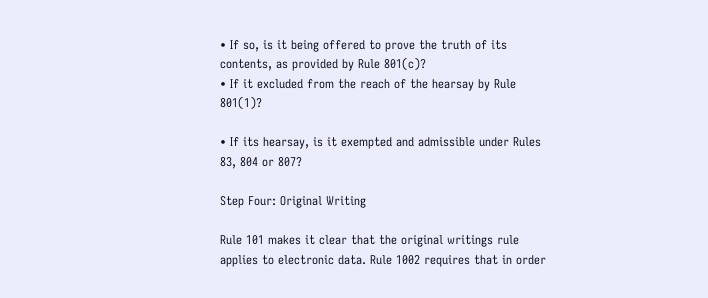• If so, is it being offered to prove the truth of its contents, as provided by Rule 801(c)?
• If it excluded from the reach of the hearsay by Rule 801(1)?

• If its hearsay, is it exempted and admissible under Rules 83, 804 or 807?

Step Four: Original Writing

Rule 101 makes it clear that the original writings rule applies to electronic data. Rule 1002 requires that in order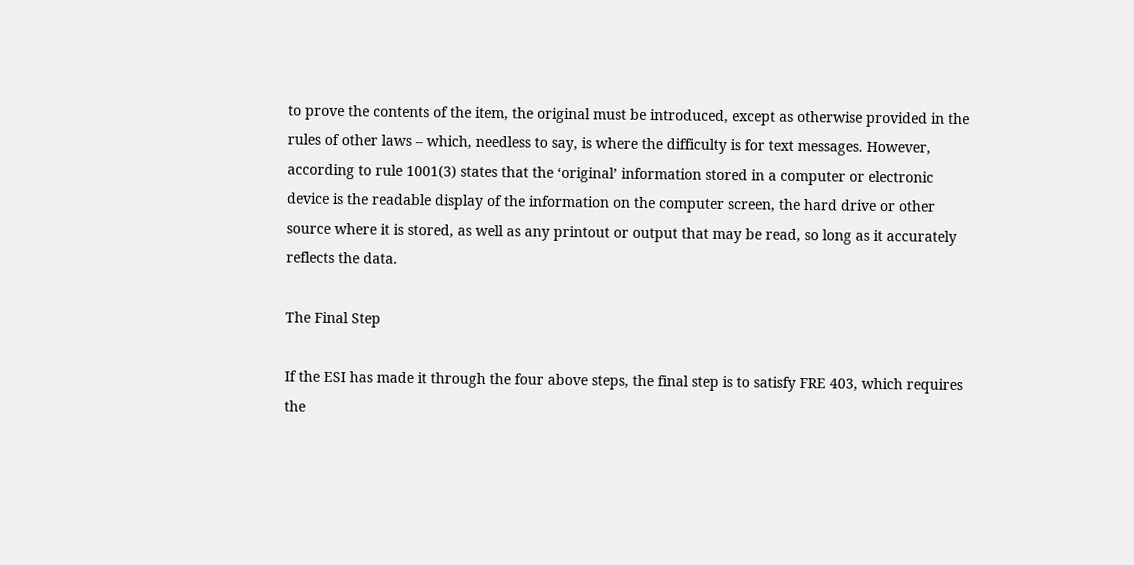to prove the contents of the item, the original must be introduced, except as otherwise provided in the rules of other laws – which, needless to say, is where the difficulty is for text messages. However, according to rule 1001(3) states that the ‘original’ information stored in a computer or electronic device is the readable display of the information on the computer screen, the hard drive or other source where it is stored, as well as any printout or output that may be read, so long as it accurately reflects the data.

The Final Step

If the ESI has made it through the four above steps, the final step is to satisfy FRE 403, which requires the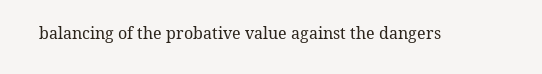balancing of the probative value against the dangers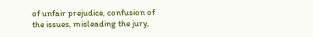of unfair prejudice, confusion of the issues, misleading the jury,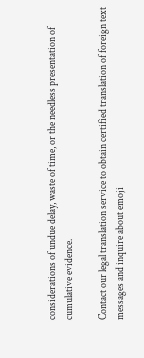considerations of undue delay, waste of time, or the needless presentation of cumulative evidence.

Contact our legal translation service to obtain certified translation of foreign text messages and inquire about emoji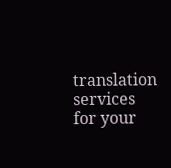translation services for your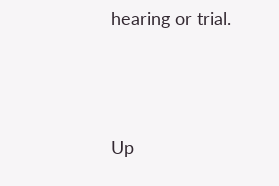hearing or trial.





Up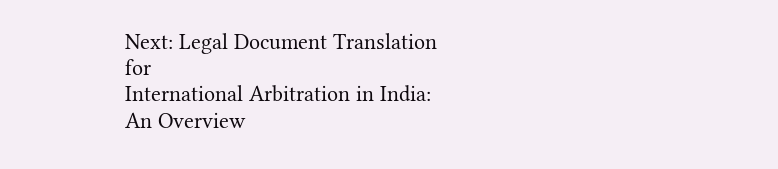Next: Legal Document Translation for
International Arbitration in India:
An Overview